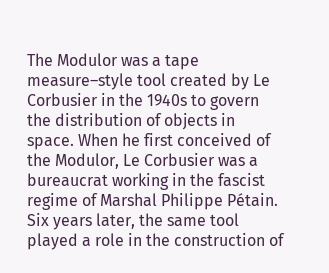The Modulor was a tape measure–style tool created by Le Corbusier in the 1940s to govern the distribution of objects in space. When he first conceived of the Modulor, Le Corbusier was a bureaucrat working in the fascist regime of Marshal Philippe Pétain. Six years later, the same tool played a role in the construction of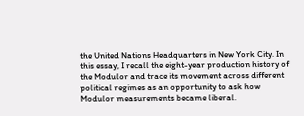the United Nations Headquarters in New York City. In this essay, I recall the eight-year production history of the Modulor and trace its movement across different political regimes as an opportunity to ask how Modulor measurements became liberal.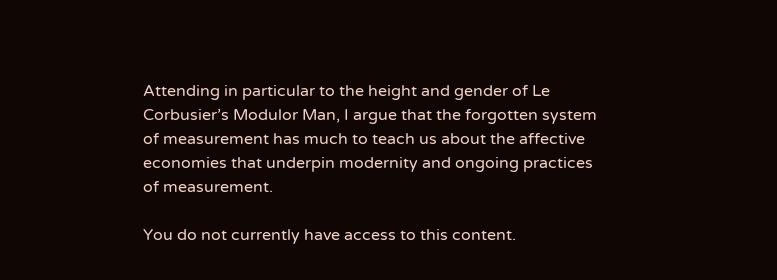Attending in particular to the height and gender of Le Corbusier’s Modulor Man, I argue that the forgotten system of measurement has much to teach us about the affective economies that underpin modernity and ongoing practices of measurement.

You do not currently have access to this content.